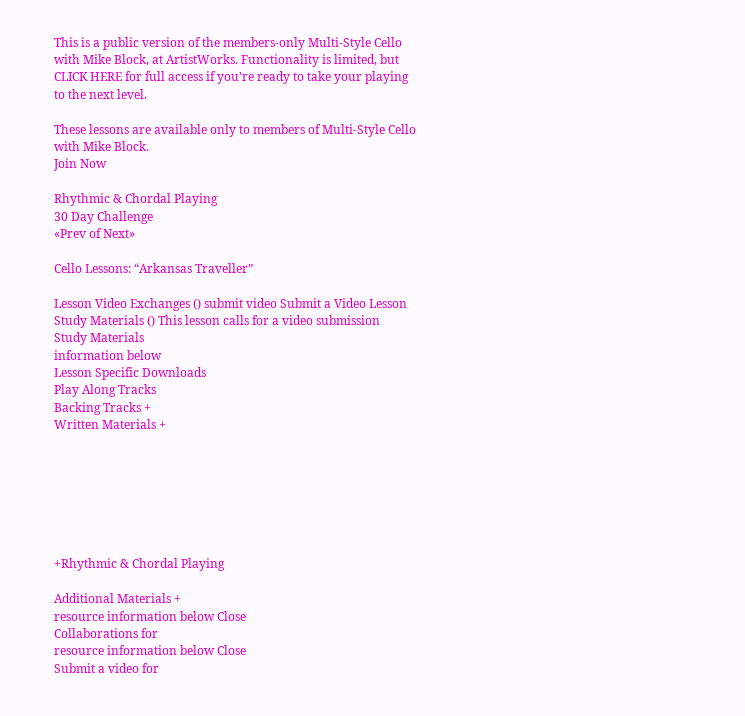This is a public version of the members-only Multi-Style Cello with Mike Block, at ArtistWorks. Functionality is limited, but CLICK HERE for full access if you’re ready to take your playing to the next level.

These lessons are available only to members of Multi-Style Cello with Mike Block.
Join Now

Rhythmic & Chordal Playing
30 Day Challenge
«Prev of Next»

Cello Lessons: “Arkansas Traveller”

Lesson Video Exchanges () submit video Submit a Video Lesson Study Materials () This lesson calls for a video submission
Study Materials
information below
Lesson Specific Downloads
Play Along Tracks
Backing Tracks +
Written Materials +







+Rhythmic & Chordal Playing

Additional Materials +
resource information below Close
Collaborations for
resource information below Close
Submit a video for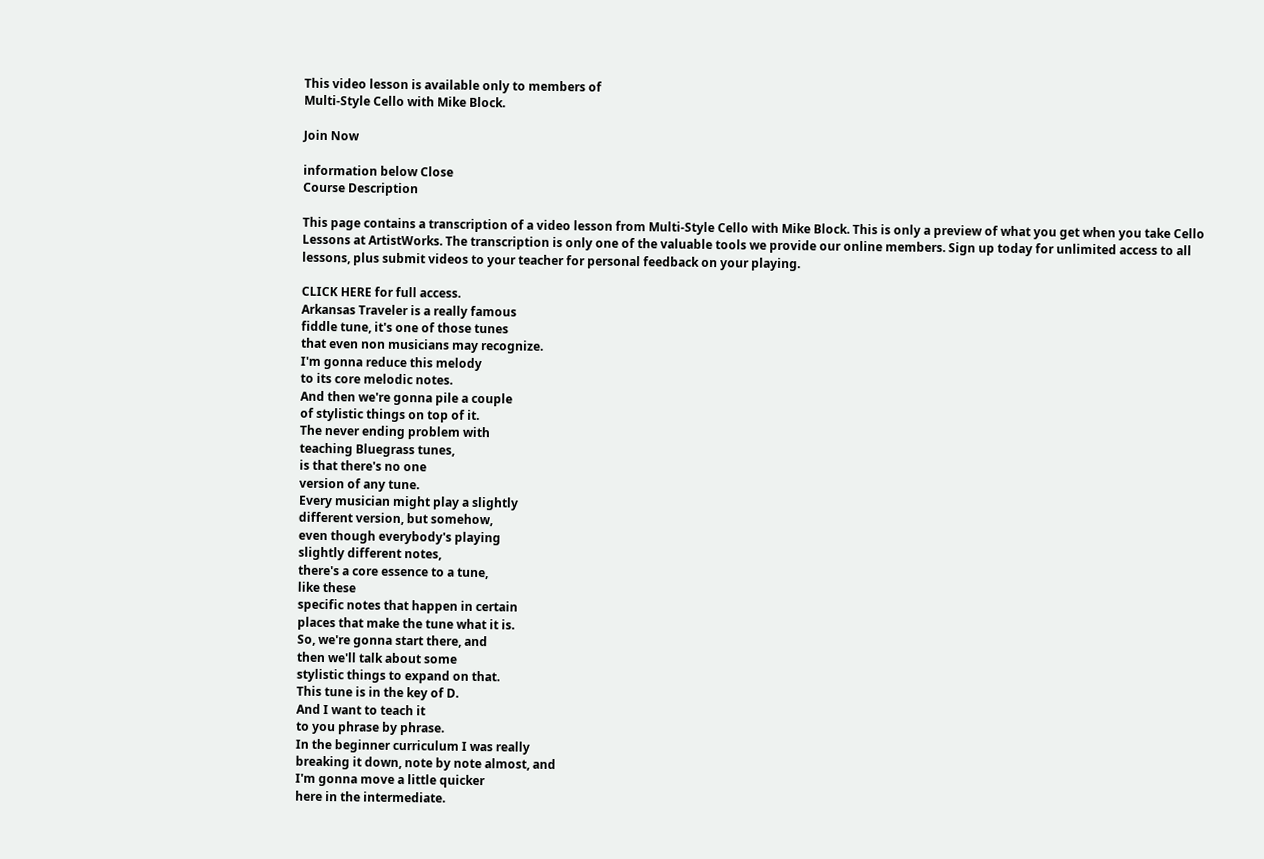This video lesson is available only to members of
Multi-Style Cello with Mike Block.

Join Now

information below Close
Course Description

This page contains a transcription of a video lesson from Multi-Style Cello with Mike Block. This is only a preview of what you get when you take Cello Lessons at ArtistWorks. The transcription is only one of the valuable tools we provide our online members. Sign up today for unlimited access to all lessons, plus submit videos to your teacher for personal feedback on your playing.

CLICK HERE for full access.
Arkansas Traveler is a really famous
fiddle tune, it's one of those tunes
that even non musicians may recognize.
I'm gonna reduce this melody
to its core melodic notes.
And then we're gonna pile a couple
of stylistic things on top of it.
The never ending problem with
teaching Bluegrass tunes,
is that there's no one
version of any tune.
Every musician might play a slightly
different version, but somehow,
even though everybody's playing
slightly different notes,
there's a core essence to a tune,
like these
specific notes that happen in certain
places that make the tune what it is.
So, we're gonna start there, and
then we'll talk about some
stylistic things to expand on that.
This tune is in the key of D.
And I want to teach it
to you phrase by phrase.
In the beginner curriculum I was really
breaking it down, note by note almost, and
I'm gonna move a little quicker
here in the intermediate.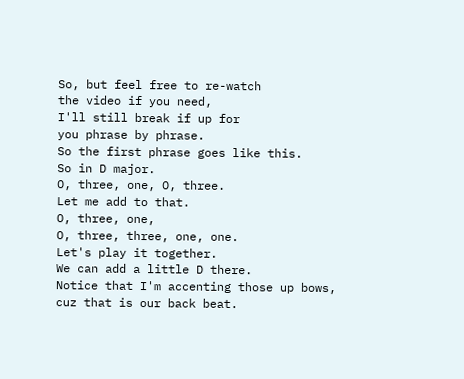So, but feel free to re-watch
the video if you need,
I'll still break if up for
you phrase by phrase.
So the first phrase goes like this.
So in D major.
O, three, one, O, three.
Let me add to that.
O, three, one,
O, three, three, one, one.
Let's play it together.
We can add a little D there.
Notice that I'm accenting those up bows,
cuz that is our back beat.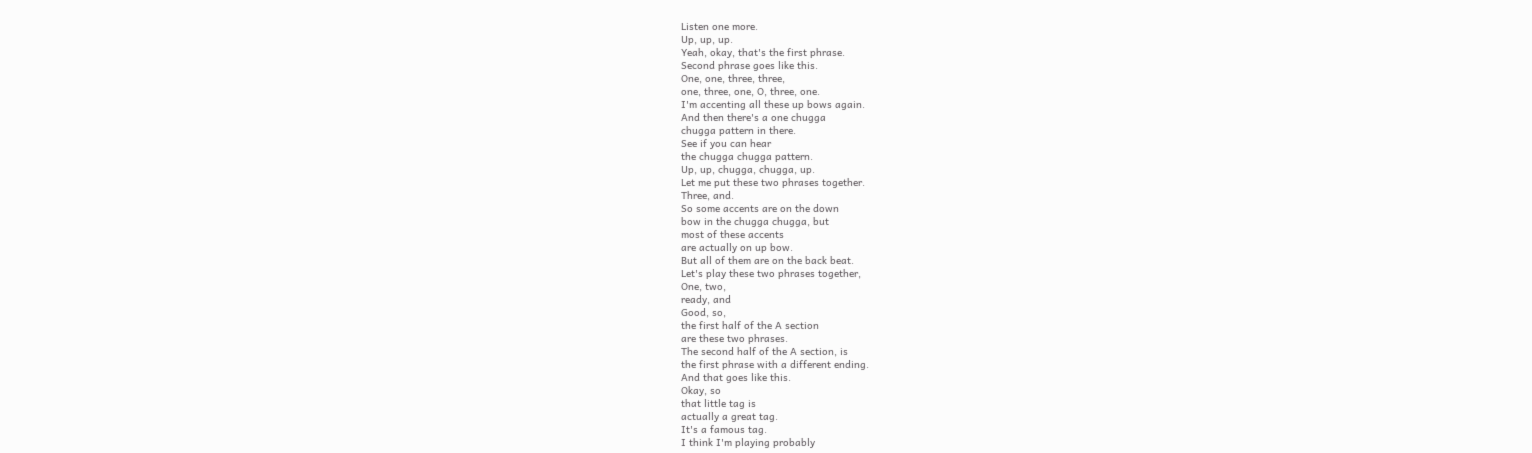Listen one more.
Up, up, up.
Yeah, okay, that's the first phrase.
Second phrase goes like this.
One, one, three, three,
one, three, one, O, three, one.
I'm accenting all these up bows again.
And then there's a one chugga
chugga pattern in there.
See if you can hear
the chugga chugga pattern.
Up, up, chugga, chugga, up.
Let me put these two phrases together.
Three, and.
So some accents are on the down
bow in the chugga chugga, but
most of these accents
are actually on up bow.
But all of them are on the back beat.
Let's play these two phrases together,
One, two,
ready, and
Good, so,
the first half of the A section
are these two phrases.
The second half of the A section, is
the first phrase with a different ending.
And that goes like this.
Okay, so
that little tag is
actually a great tag.
It's a famous tag.
I think I'm playing probably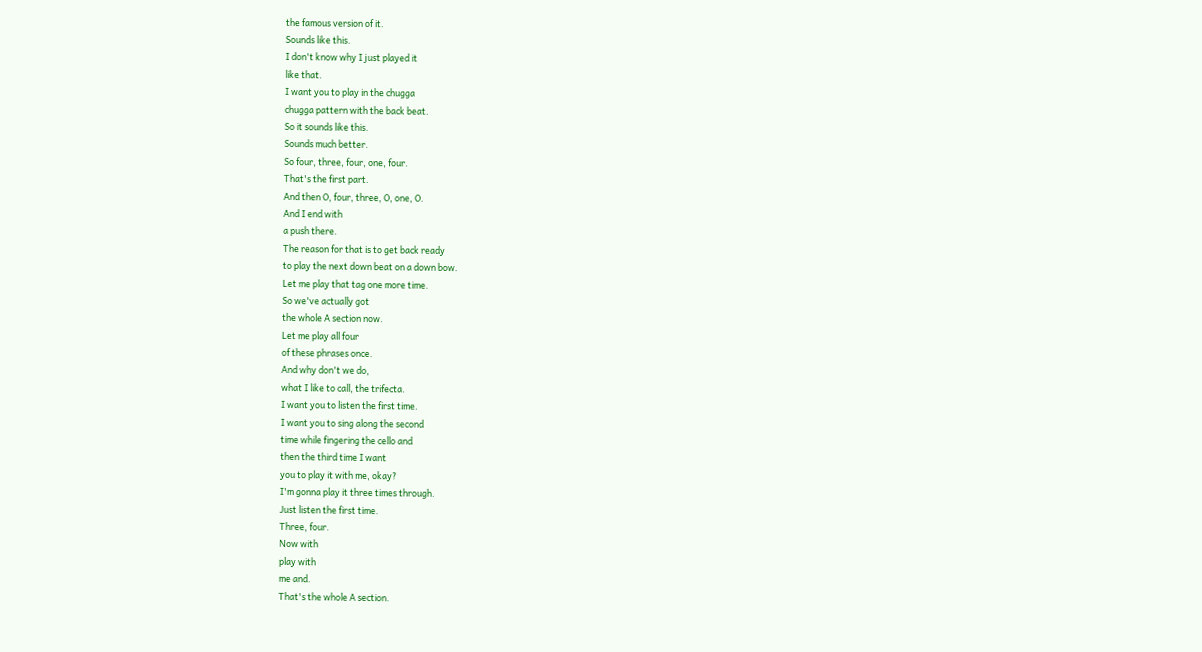the famous version of it.
Sounds like this.
I don't know why I just played it
like that.
I want you to play in the chugga
chugga pattern with the back beat.
So it sounds like this.
Sounds much better.
So four, three, four, one, four.
That's the first part.
And then O, four, three, O, one, O.
And I end with
a push there.
The reason for that is to get back ready
to play the next down beat on a down bow.
Let me play that tag one more time.
So we've actually got
the whole A section now.
Let me play all four
of these phrases once.
And why don't we do,
what I like to call, the trifecta.
I want you to listen the first time.
I want you to sing along the second
time while fingering the cello and
then the third time I want
you to play it with me, okay?
I'm gonna play it three times through.
Just listen the first time.
Three, four.
Now with
play with
me and.
That's the whole A section.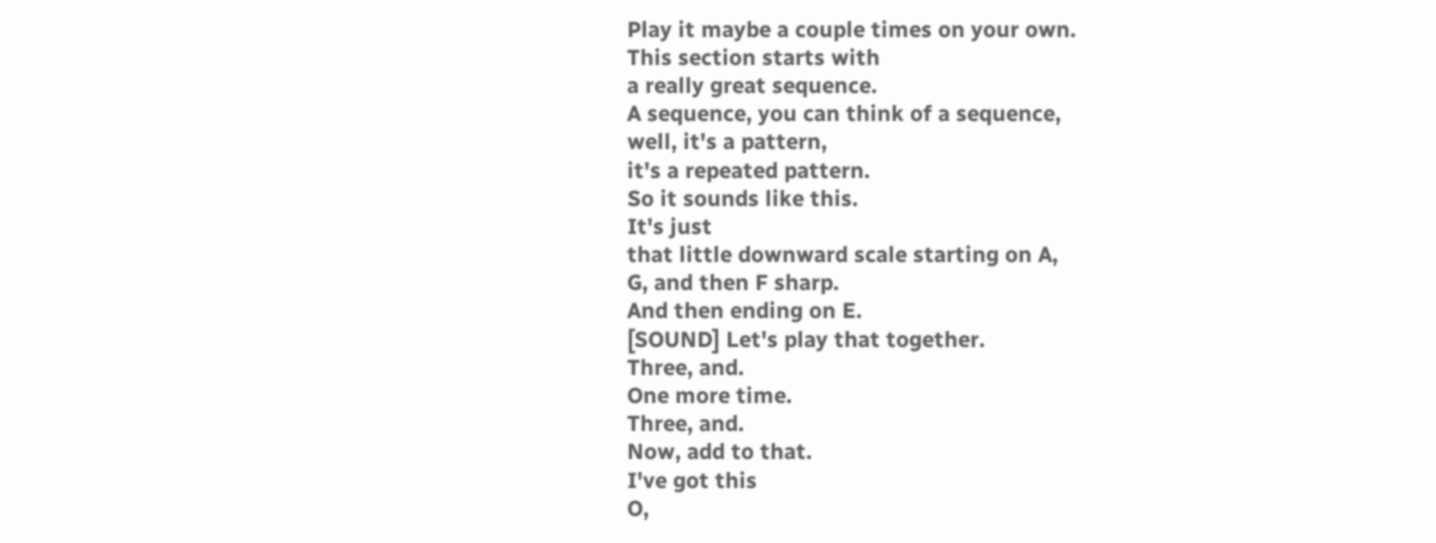Play it maybe a couple times on your own.
This section starts with
a really great sequence.
A sequence, you can think of a sequence,
well, it's a pattern,
it's a repeated pattern.
So it sounds like this.
It's just
that little downward scale starting on A,
G, and then F sharp.
And then ending on E.
[SOUND] Let's play that together.
Three, and.
One more time.
Three, and.
Now, add to that.
I've got this
O,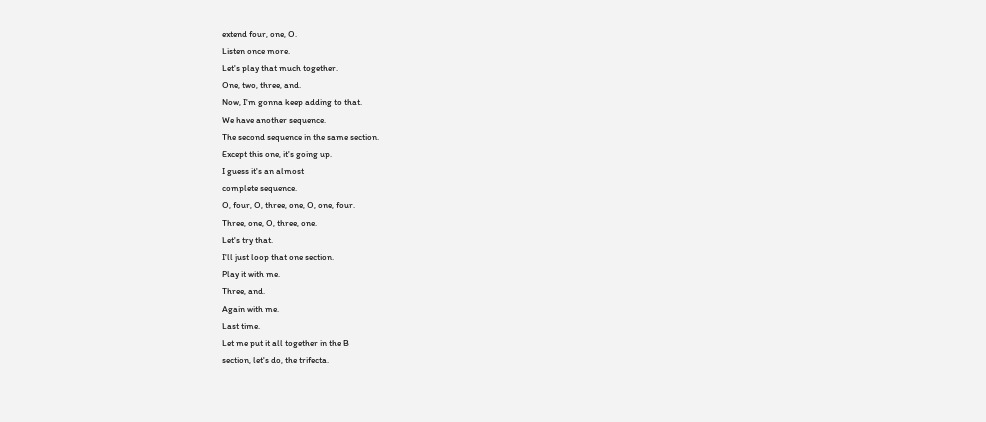extend four, one, O.
Listen once more.
Let's play that much together.
One, two, three, and.
Now, I'm gonna keep adding to that.
We have another sequence.
The second sequence in the same section.
Except this one, it's going up.
I guess it's an almost
complete sequence.
O, four, O, three, one, O, one, four.
Three, one, O, three, one.
Let's try that.
I'll just loop that one section.
Play it with me.
Three, and.
Again with me.
Last time.
Let me put it all together in the B
section, let's do, the trifecta.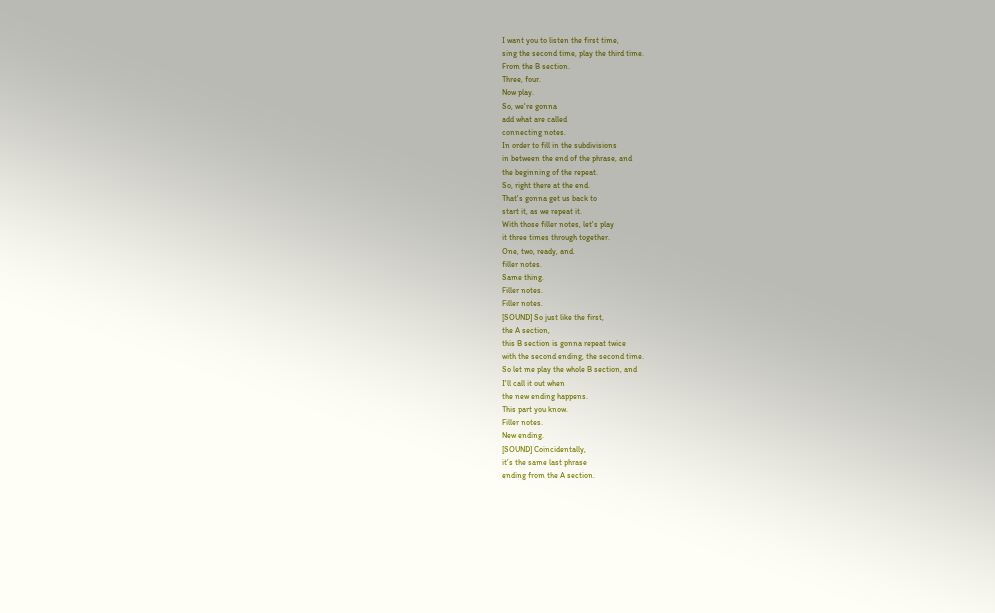I want you to listen the first time,
sing the second time, play the third time.
From the B section.
Three, four.
Now play.
So, we're gonna
add what are called
connecting notes.
In order to fill in the subdivisions
in between the end of the phrase, and
the beginning of the repeat.
So, right there at the end.
That's gonna get us back to
start it, as we repeat it.
With those filler notes, let's play
it three times through together.
One, two, ready, and.
filler notes.
Same thing.
Filler notes.
Filler notes.
[SOUND] So just like the first,
the A section,
this B section is gonna repeat twice
with the second ending, the second time.
So let me play the whole B section, and
I'll call it out when
the new ending happens.
This part you know.
Filler notes.
New ending.
[SOUND] Coincidentally,
it's the same last phrase
ending from the A section.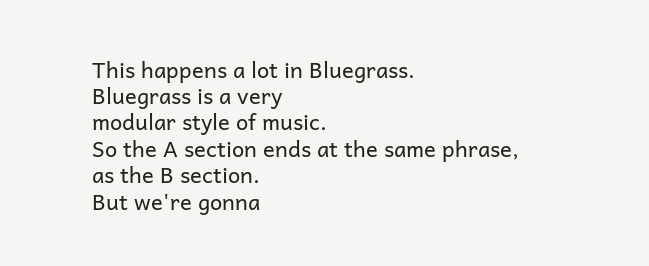This happens a lot in Bluegrass.
Bluegrass is a very
modular style of music.
So the A section ends at the same phrase,
as the B section.
But we're gonna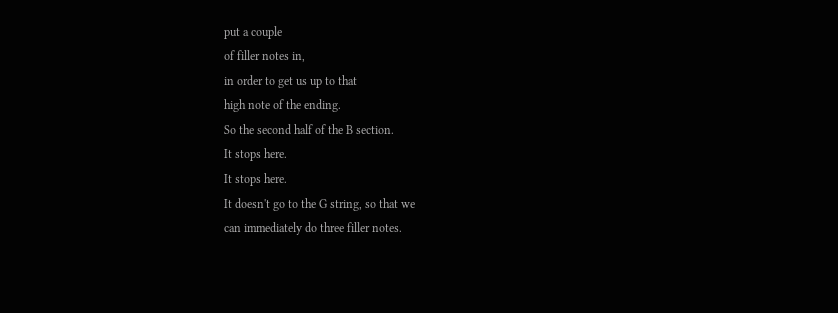put a couple
of filler notes in,
in order to get us up to that
high note of the ending.
So the second half of the B section.
It stops here.
It stops here.
It doesn't go to the G string, so that we
can immediately do three filler notes.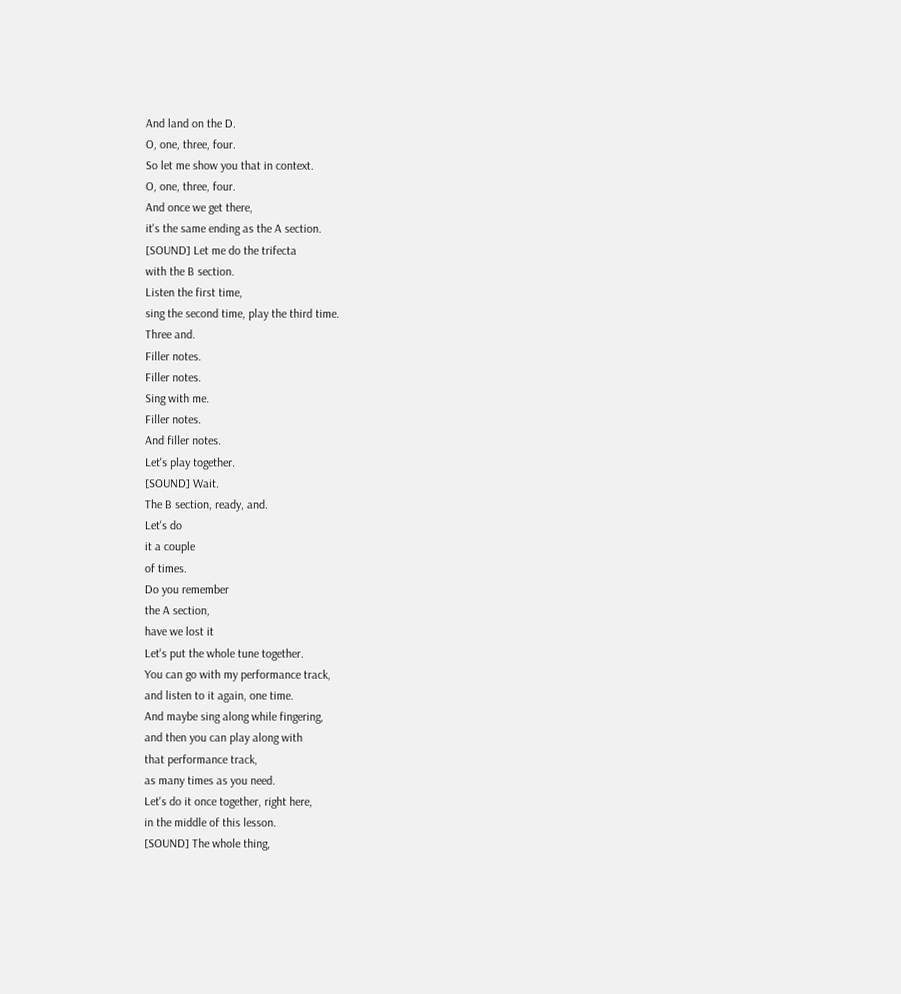And land on the D.
O, one, three, four.
So let me show you that in context.
O, one, three, four.
And once we get there,
it's the same ending as the A section.
[SOUND] Let me do the trifecta
with the B section.
Listen the first time,
sing the second time, play the third time.
Three and.
Filler notes.
Filler notes.
Sing with me.
Filler notes.
And filler notes.
Let's play together.
[SOUND] Wait.
The B section, ready, and.
Let's do
it a couple
of times.
Do you remember
the A section,
have we lost it
Let's put the whole tune together.
You can go with my performance track,
and listen to it again, one time.
And maybe sing along while fingering,
and then you can play along with
that performance track,
as many times as you need.
Let's do it once together, right here,
in the middle of this lesson.
[SOUND] The whole thing,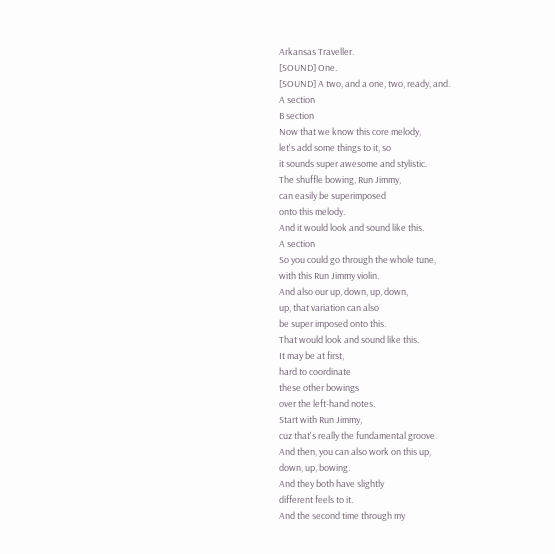Arkansas Traveller.
[SOUND] One.
[SOUND] A two, and a one, two, ready, and.
A section
B section
Now that we know this core melody,
let's add some things to it, so
it sounds super awesome and stylistic.
The shuffle bowing, Run Jimmy,
can easily be superimposed
onto this melody.
And it would look and sound like this.
A section
So you could go through the whole tune,
with this Run Jimmy violin.
And also our up, down, up, down,
up, that variation can also
be super imposed onto this.
That would look and sound like this.
It may be at first,
hard to coordinate
these other bowings
over the left-hand notes.
Start with Run Jimmy,
cuz that's really the fundamental groove.
And then, you can also work on this up,
down, up, bowing.
And they both have slightly
different feels to it.
And the second time through my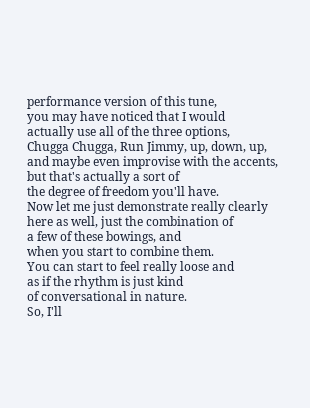performance version of this tune,
you may have noticed that I would
actually use all of the three options,
Chugga Chugga, Run Jimmy, up, down, up,
and maybe even improvise with the accents,
but that's actually a sort of
the degree of freedom you'll have.
Now let me just demonstrate really clearly
here as well, just the combination of
a few of these bowings, and
when you start to combine them.
You can start to feel really loose and
as if the rhythm is just kind
of conversational in nature.
So, I'll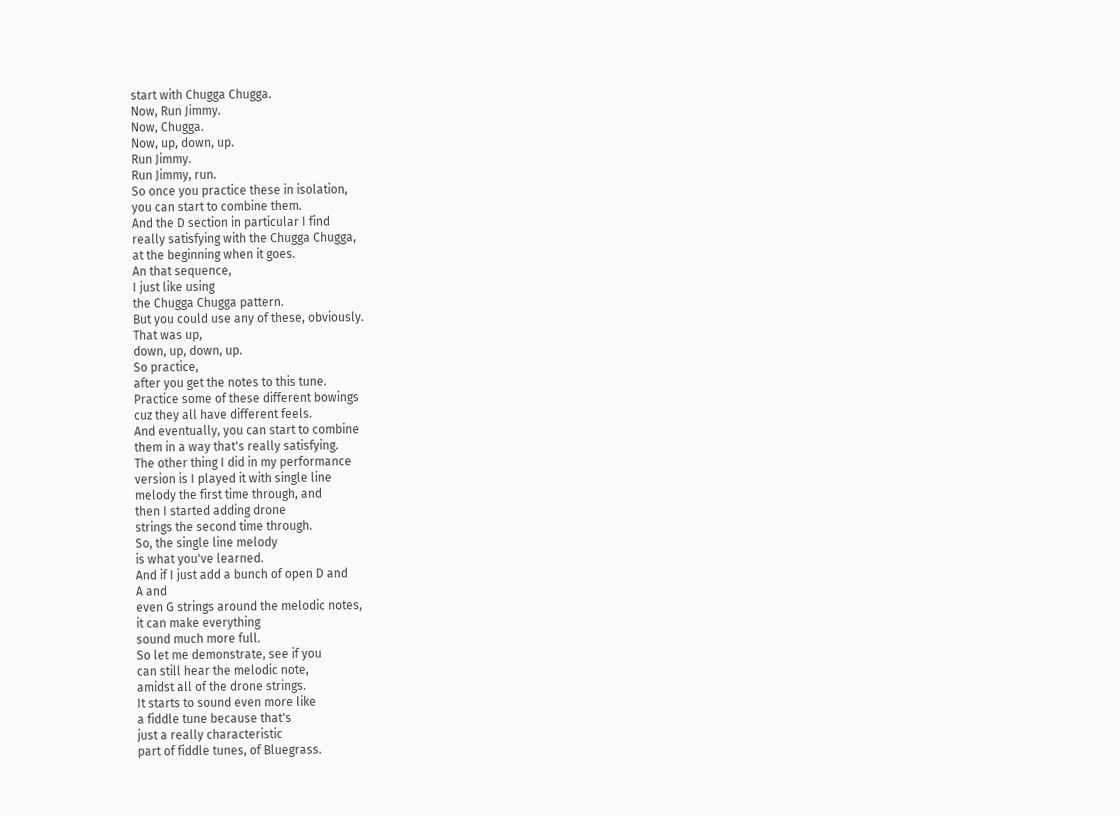start with Chugga Chugga.
Now, Run Jimmy.
Now, Chugga.
Now, up, down, up.
Run Jimmy.
Run Jimmy, run.
So once you practice these in isolation,
you can start to combine them.
And the D section in particular I find
really satisfying with the Chugga Chugga,
at the beginning when it goes.
An that sequence,
I just like using
the Chugga Chugga pattern.
But you could use any of these, obviously.
That was up,
down, up, down, up.
So practice,
after you get the notes to this tune.
Practice some of these different bowings
cuz they all have different feels.
And eventually, you can start to combine
them in a way that's really satisfying.
The other thing I did in my performance
version is I played it with single line
melody the first time through, and
then I started adding drone
strings the second time through.
So, the single line melody
is what you've learned.
And if I just add a bunch of open D and
A and
even G strings around the melodic notes,
it can make everything
sound much more full.
So let me demonstrate, see if you
can still hear the melodic note,
amidst all of the drone strings.
It starts to sound even more like
a fiddle tune because that's
just a really characteristic
part of fiddle tunes, of Bluegrass.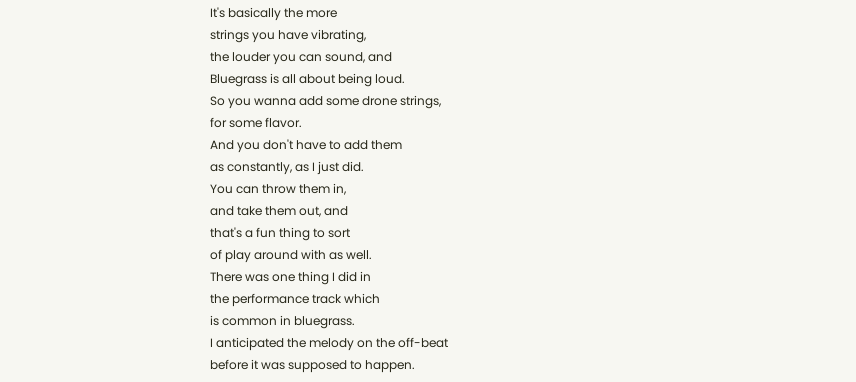It's basically the more
strings you have vibrating,
the louder you can sound, and
Bluegrass is all about being loud.
So you wanna add some drone strings,
for some flavor.
And you don't have to add them
as constantly, as I just did.
You can throw them in,
and take them out, and
that's a fun thing to sort
of play around with as well.
There was one thing I did in
the performance track which
is common in bluegrass.
I anticipated the melody on the off-beat
before it was supposed to happen.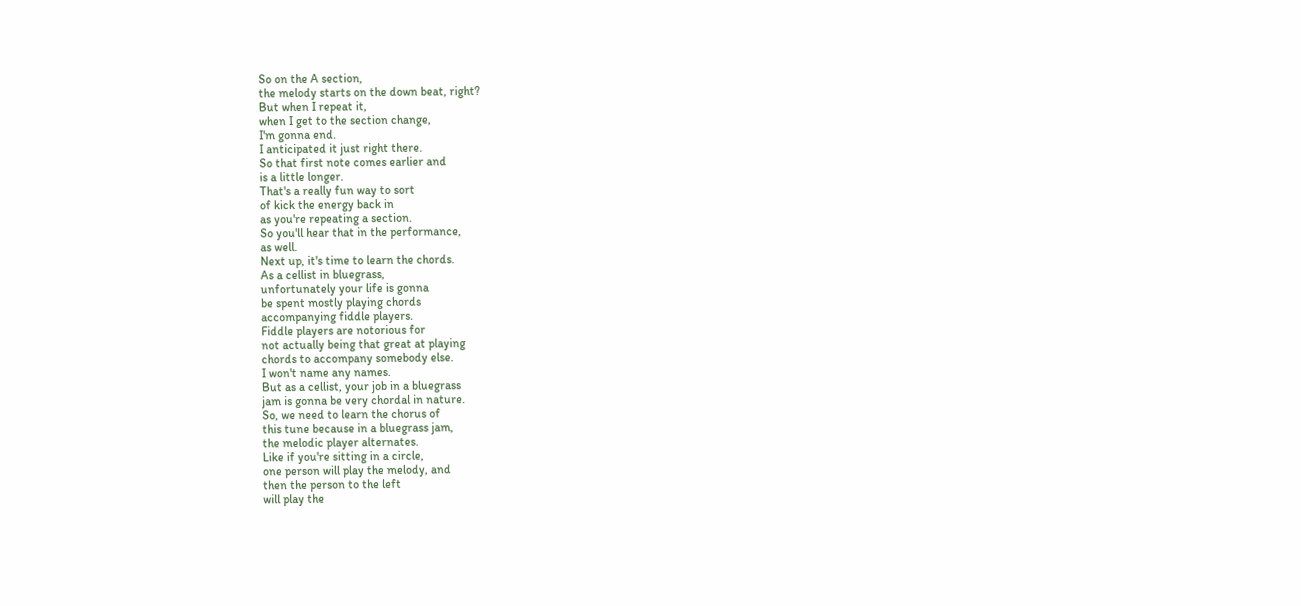So on the A section,
the melody starts on the down beat, right?
But when I repeat it,
when I get to the section change,
I'm gonna end.
I anticipated it just right there.
So that first note comes earlier and
is a little longer.
That's a really fun way to sort
of kick the energy back in
as you're repeating a section.
So you'll hear that in the performance,
as well.
Next up, it's time to learn the chords.
As a cellist in bluegrass,
unfortunately your life is gonna
be spent mostly playing chords
accompanying fiddle players.
Fiddle players are notorious for
not actually being that great at playing
chords to accompany somebody else.
I won't name any names.
But as a cellist, your job in a bluegrass
jam is gonna be very chordal in nature.
So, we need to learn the chorus of
this tune because in a bluegrass jam,
the melodic player alternates.
Like if you're sitting in a circle,
one person will play the melody, and
then the person to the left
will play the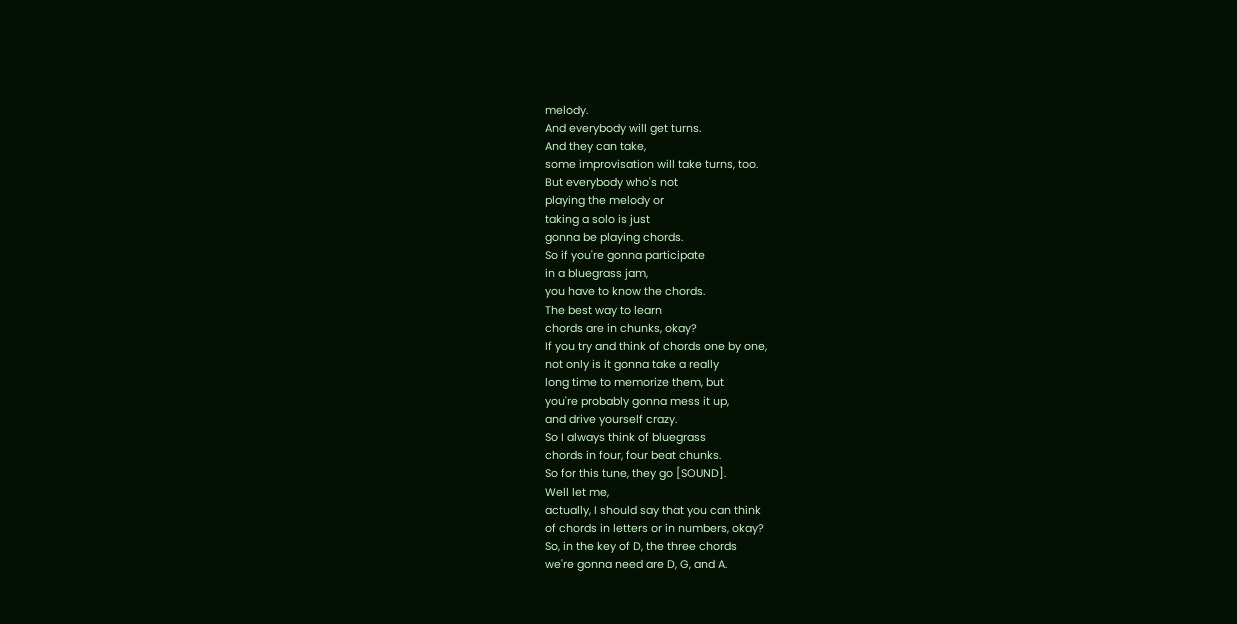melody.
And everybody will get turns.
And they can take,
some improvisation will take turns, too.
But everybody who's not
playing the melody or
taking a solo is just
gonna be playing chords.
So if you're gonna participate
in a bluegrass jam,
you have to know the chords.
The best way to learn
chords are in chunks, okay?
If you try and think of chords one by one,
not only is it gonna take a really
long time to memorize them, but
you're probably gonna mess it up,
and drive yourself crazy.
So I always think of bluegrass
chords in four, four beat chunks.
So for this tune, they go [SOUND].
Well let me,
actually, I should say that you can think
of chords in letters or in numbers, okay?
So, in the key of D, the three chords
we're gonna need are D, G, and A.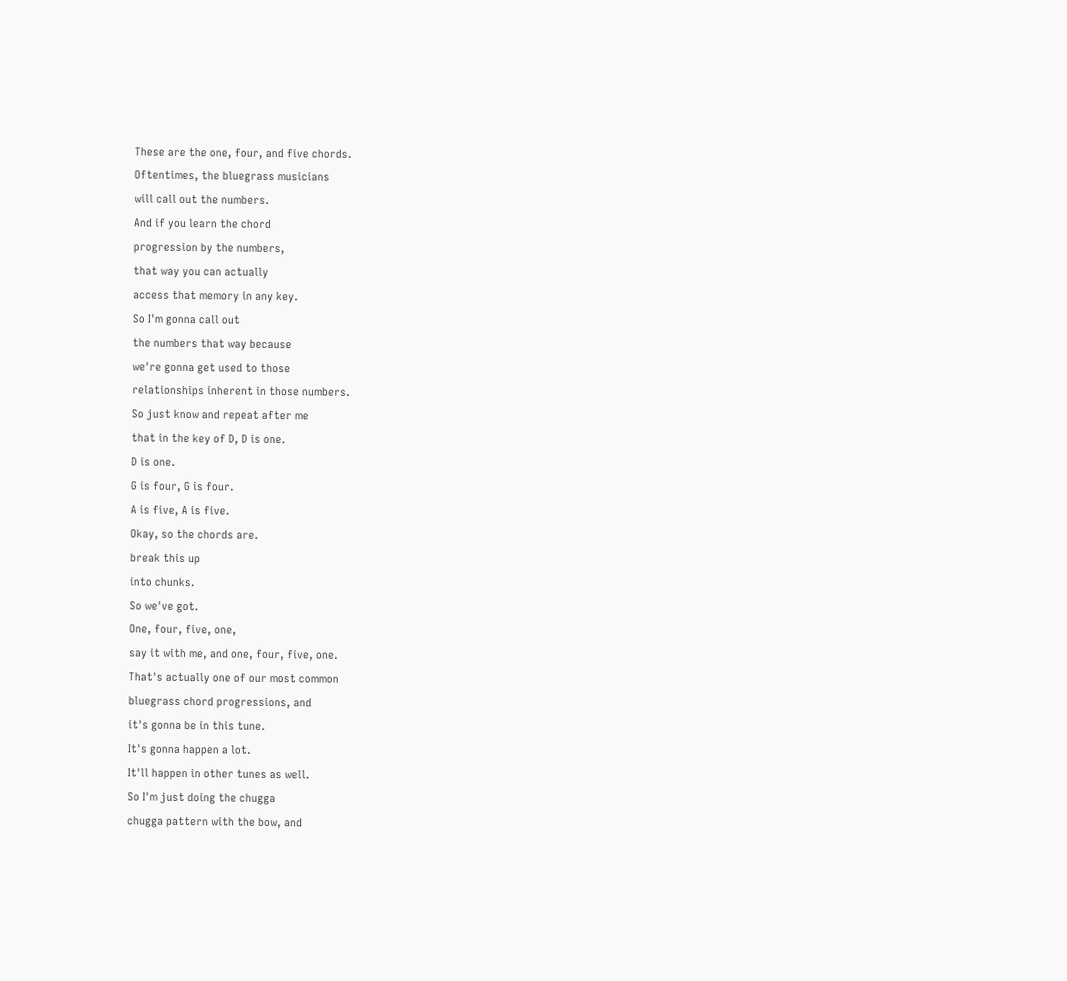These are the one, four, and five chords.
Oftentimes, the bluegrass musicians
will call out the numbers.
And if you learn the chord
progression by the numbers,
that way you can actually
access that memory in any key.
So I'm gonna call out
the numbers that way because
we're gonna get used to those
relationships inherent in those numbers.
So just know and repeat after me
that in the key of D, D is one.
D is one.
G is four, G is four.
A is five, A is five.
Okay, so the chords are.
break this up
into chunks.
So we've got.
One, four, five, one,
say it with me, and one, four, five, one.
That's actually one of our most common
bluegrass chord progressions, and
it's gonna be in this tune.
It's gonna happen a lot.
It'll happen in other tunes as well.
So I'm just doing the chugga
chugga pattern with the bow, and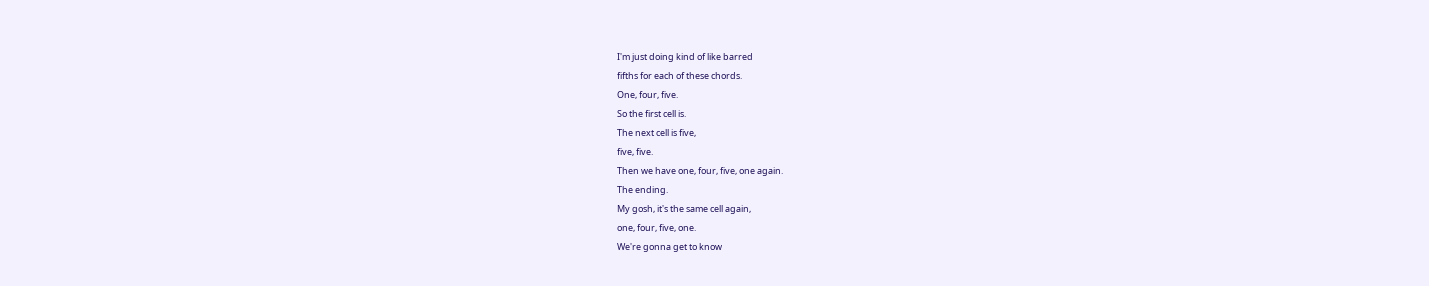I'm just doing kind of like barred
fifths for each of these chords.
One, four, five.
So the first cell is.
The next cell is five,
five, five.
Then we have one, four, five, one again.
The ending.
My gosh, it's the same cell again,
one, four, five, one.
We're gonna get to know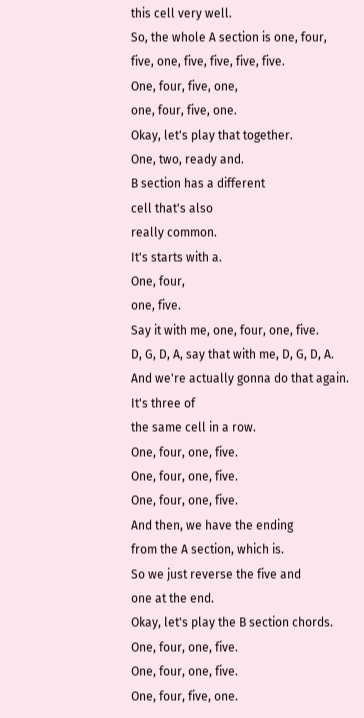this cell very well.
So, the whole A section is one, four,
five, one, five, five, five, five.
One, four, five, one,
one, four, five, one.
Okay, let's play that together.
One, two, ready and.
B section has a different
cell that's also
really common.
It's starts with a.
One, four,
one, five.
Say it with me, one, four, one, five.
D, G, D, A, say that with me, D, G, D, A.
And we're actually gonna do that again.
It's three of
the same cell in a row.
One, four, one, five.
One, four, one, five.
One, four, one, five.
And then, we have the ending
from the A section, which is.
So we just reverse the five and
one at the end.
Okay, let's play the B section chords.
One, four, one, five.
One, four, one, five.
One, four, five, one.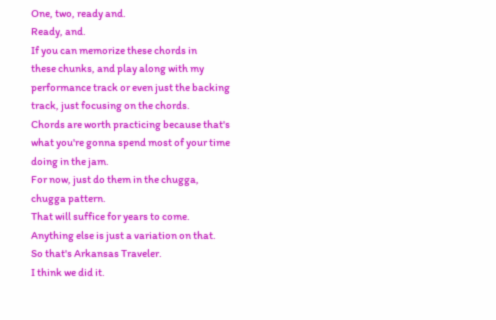One, two, ready and.
Ready, and.
If you can memorize these chords in
these chunks, and play along with my
performance track or even just the backing
track, just focusing on the chords.
Chords are worth practicing because that's
what you're gonna spend most of your time
doing in the jam.
For now, just do them in the chugga,
chugga pattern.
That will suffice for years to come.
Anything else is just a variation on that.
So that's Arkansas Traveler.
I think we did it.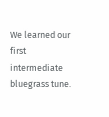We learned our first
intermediate bluegrass tune.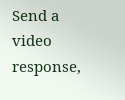Send a video response,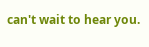can't wait to hear you.